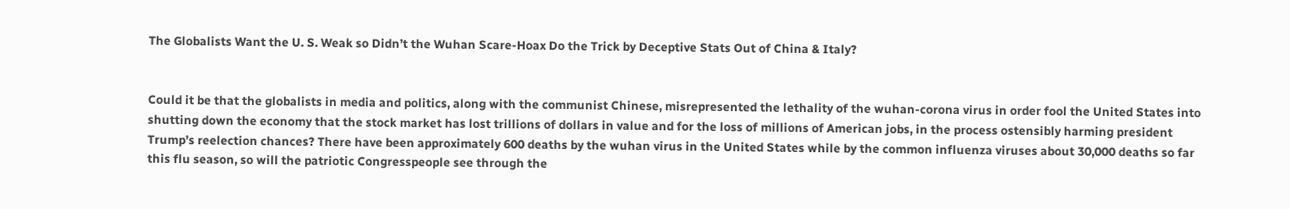The Globalists Want the U. S. Weak so Didn’t the Wuhan Scare-Hoax Do the Trick by Deceptive Stats Out of China & Italy?


Could it be that the globalists in media and politics, along with the communist Chinese, misrepresented the lethality of the wuhan-corona virus in order fool the United States into shutting down the economy that the stock market has lost trillions of dollars in value and for the loss of millions of American jobs, in the process ostensibly harming president Trump’s reelection chances? There have been approximately 600 deaths by the wuhan virus in the United States while by the common influenza viruses about 30,000 deaths so far this flu season, so will the patriotic Congresspeople see through the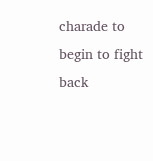charade to begin to fight back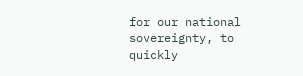for our national sovereignty, to quickly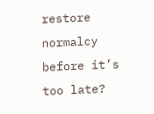restore normalcy before it’s too late?